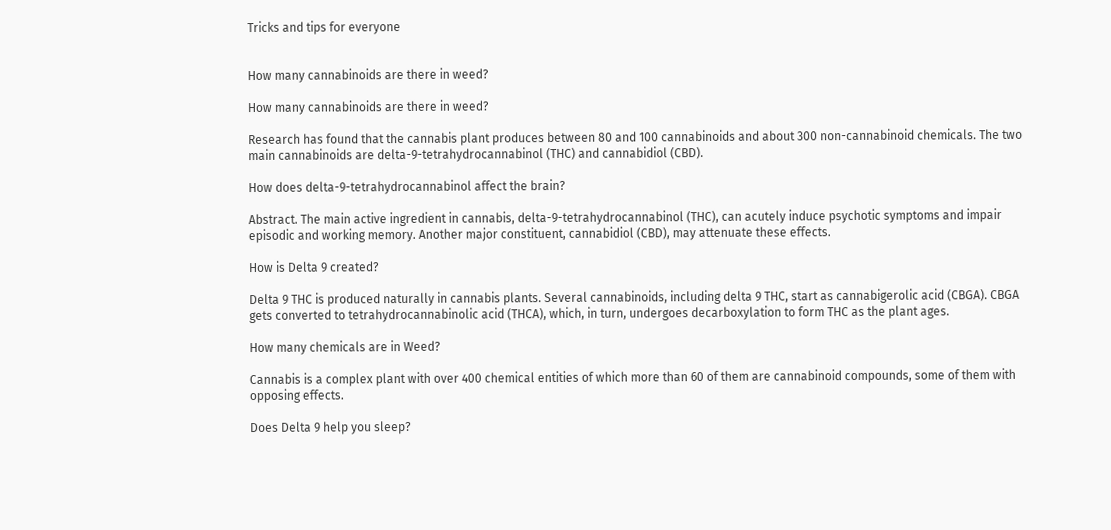Tricks and tips for everyone


How many cannabinoids are there in weed?

How many cannabinoids are there in weed?

Research has found that the cannabis plant produces between 80 and 100 cannabinoids and about 300 non-cannabinoid chemicals. The two main cannabinoids are delta-9-tetrahydrocannabinol (THC) and cannabidiol (CBD).

How does delta-9-tetrahydrocannabinol affect the brain?

Abstract. The main active ingredient in cannabis, delta-9-tetrahydrocannabinol (THC), can acutely induce psychotic symptoms and impair episodic and working memory. Another major constituent, cannabidiol (CBD), may attenuate these effects.

How is Delta 9 created?

Delta 9 THC is produced naturally in cannabis plants. Several cannabinoids, including delta 9 THC, start as cannabigerolic acid (CBGA). CBGA gets converted to tetrahydrocannabinolic acid (THCA), which, in turn, undergoes decarboxylation to form THC as the plant ages.

How many chemicals are in Weed?

Cannabis is a complex plant with over 400 chemical entities of which more than 60 of them are cannabinoid compounds, some of them with opposing effects.

Does Delta 9 help you sleep?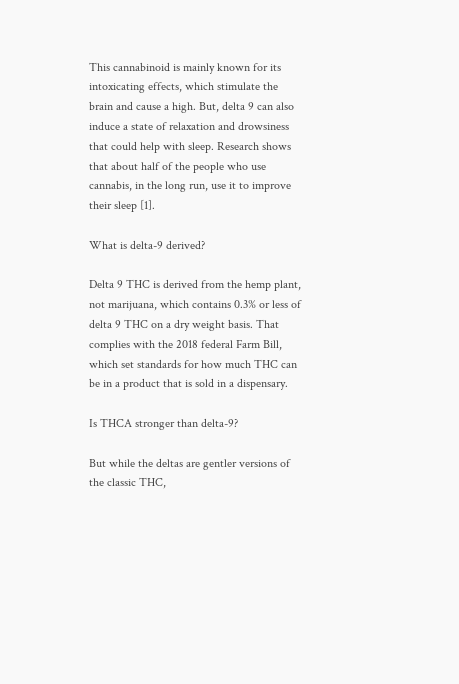This cannabinoid is mainly known for its intoxicating effects, which stimulate the brain and cause a high. But, delta 9 can also induce a state of relaxation and drowsiness that could help with sleep. Research shows that about half of the people who use cannabis, in the long run, use it to improve their sleep [1].

What is delta-9 derived?

Delta 9 THC is derived from the hemp plant, not marijuana, which contains 0.3% or less of delta 9 THC on a dry weight basis. That complies with the 2018 federal Farm Bill, which set standards for how much THC can be in a product that is sold in a dispensary.

Is THCA stronger than delta-9?

But while the deltas are gentler versions of the classic THC,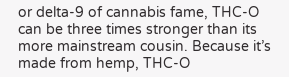or delta-9 of cannabis fame, THC-O can be three times stronger than its more mainstream cousin. Because it’s made from hemp, THC-O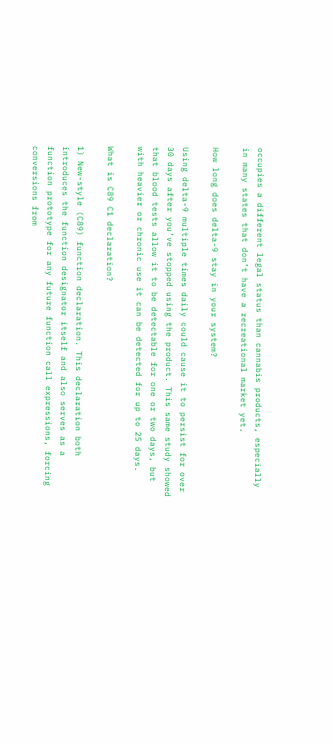occupies a different legal status than cannabis products, especially in many states that don’t have a recreational market yet.

How long does delta-9 stay in your system?

Using delta-9 multiple times daily could cause it to persist for over 30 days after you’ve stopped using the product. This same study showed that blood tests allow it to be detectable for one or two days, but with heavier or chronic use it can be detected for up to 25 days.

What is C89 C1 declaration?

1) New-style (C89) function declaration. This declaration both introduces the function designator itself and also serves as a function prototype for any future function call expressions, forcing conversions from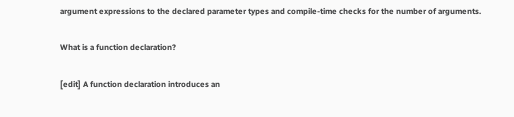argument expressions to the declared parameter types and compile-time checks for the number of arguments.

What is a function declaration?

[edit] A function declaration introduces an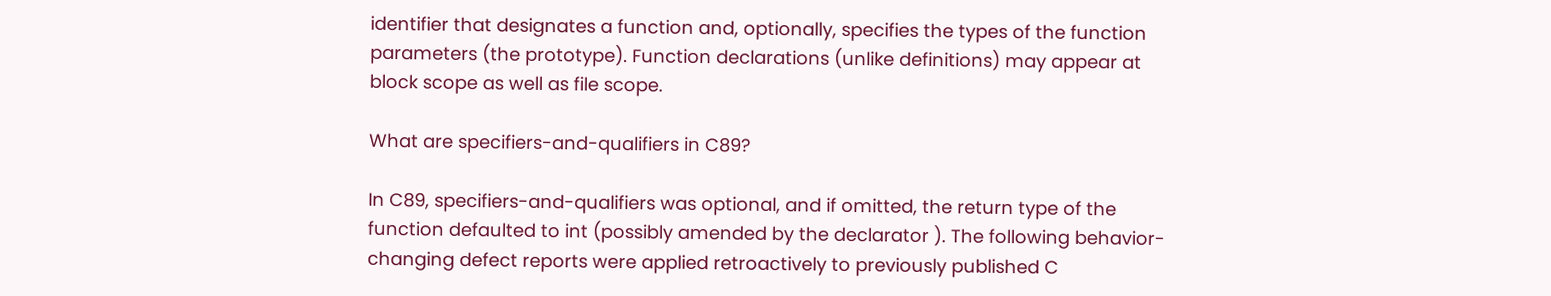identifier that designates a function and, optionally, specifies the types of the function parameters (the prototype). Function declarations (unlike definitions) may appear at block scope as well as file scope.

What are specifiers-and-qualifiers in C89?

In C89, specifiers-and-qualifiers was optional, and if omitted, the return type of the function defaulted to int (possibly amended by the declarator ). The following behavior-changing defect reports were applied retroactively to previously published C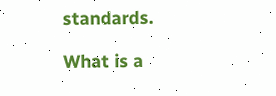standards.

What is a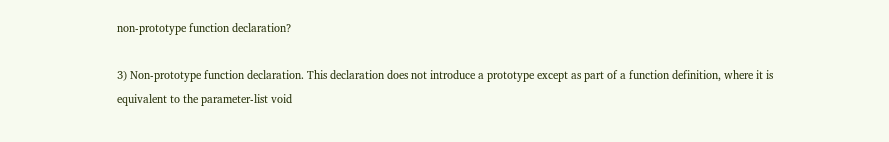non-prototype function declaration?

3) Non-prototype function declaration. This declaration does not introduce a prototype except as part of a function definition, where it is equivalent to the parameter-list void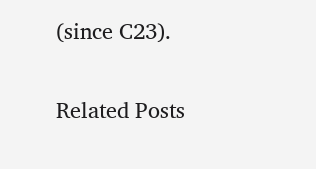(since C23).

Related Posts